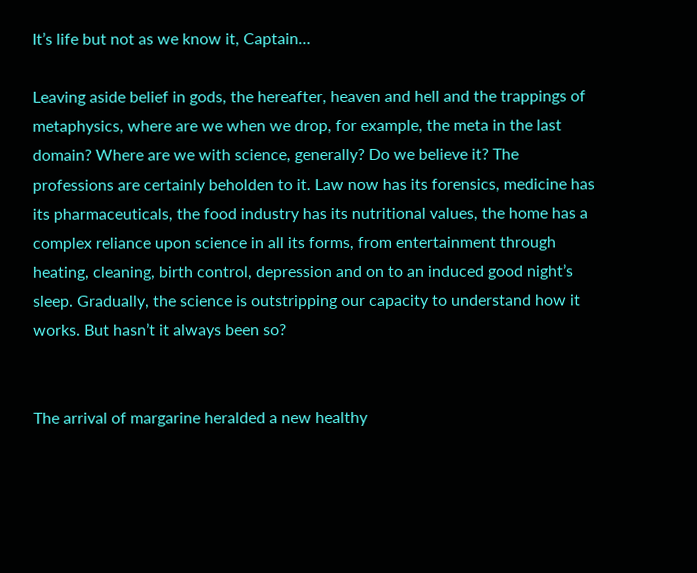It’s life but not as we know it, Captain…

Leaving aside belief in gods, the hereafter, heaven and hell and the trappings of metaphysics, where are we when we drop, for example, the meta in the last domain? Where are we with science, generally? Do we believe it? The professions are certainly beholden to it. Law now has its forensics, medicine has its pharmaceuticals, the food industry has its nutritional values, the home has a complex reliance upon science in all its forms, from entertainment through heating, cleaning, birth control, depression and on to an induced good night’s sleep. Gradually, the science is outstripping our capacity to understand how it works. But hasn’t it always been so?


The arrival of margarine heralded a new healthy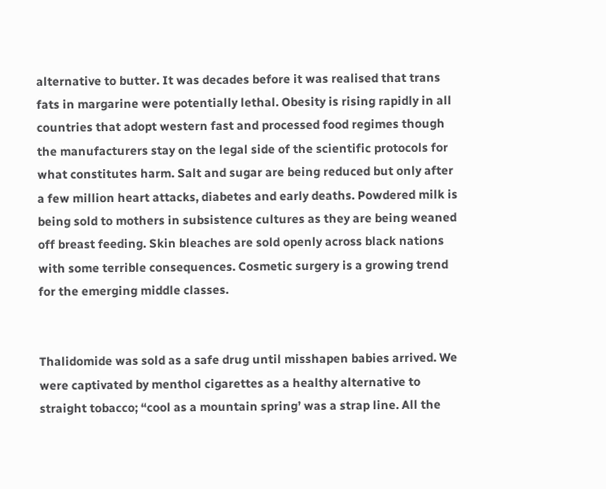alternative to butter. It was decades before it was realised that trans fats in margarine were potentially lethal. Obesity is rising rapidly in all countries that adopt western fast and processed food regimes though the manufacturers stay on the legal side of the scientific protocols for what constitutes harm. Salt and sugar are being reduced but only after a few million heart attacks, diabetes and early deaths. Powdered milk is being sold to mothers in subsistence cultures as they are being weaned off breast feeding. Skin bleaches are sold openly across black nations with some terrible consequences. Cosmetic surgery is a growing trend for the emerging middle classes.


Thalidomide was sold as a safe drug until misshapen babies arrived. We were captivated by menthol cigarettes as a healthy alternative to straight tobacco; “cool as a mountain spring’ was a strap line. All the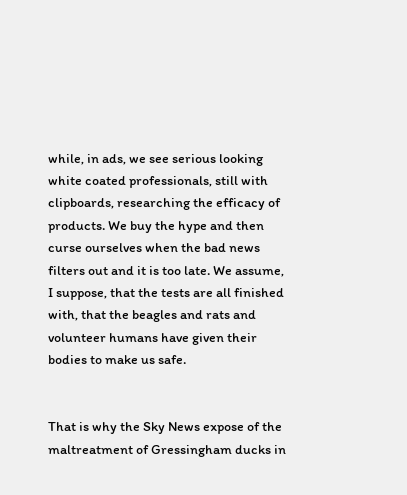while, in ads, we see serious looking white coated professionals, still with clipboards, researching the efficacy of products. We buy the hype and then curse ourselves when the bad news filters out and it is too late. We assume, I suppose, that the tests are all finished with, that the beagles and rats and volunteer humans have given their bodies to make us safe.


That is why the Sky News expose of the maltreatment of Gressingham ducks in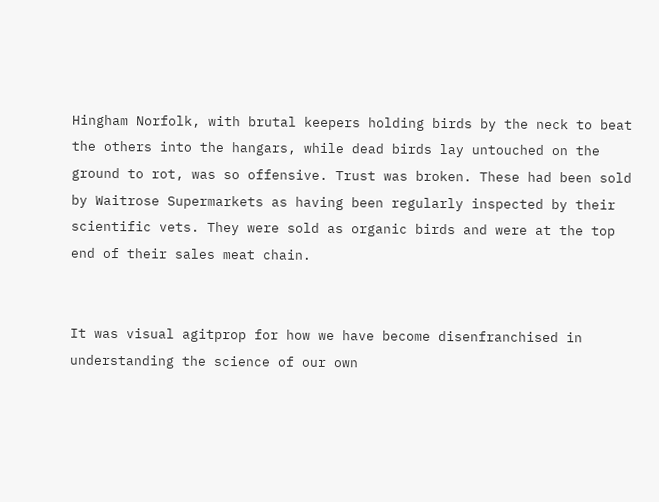Hingham Norfolk, with brutal keepers holding birds by the neck to beat the others into the hangars, while dead birds lay untouched on the ground to rot, was so offensive. Trust was broken. These had been sold by Waitrose Supermarkets as having been regularly inspected by their scientific vets. They were sold as organic birds and were at the top end of their sales meat chain.


It was visual agitprop for how we have become disenfranchised in understanding the science of our own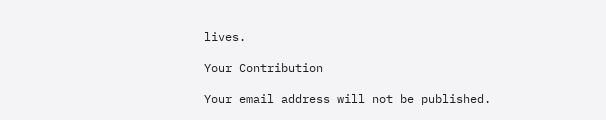lives.

Your Contribution

Your email address will not be published.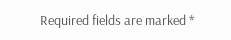Required fields are marked *